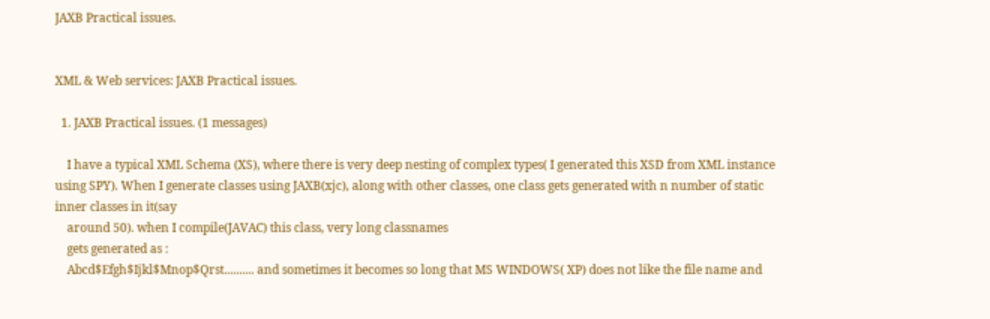JAXB Practical issues.


XML & Web services: JAXB Practical issues.

  1. JAXB Practical issues. (1 messages)

    I have a typical XML Schema (XS), where there is very deep nesting of complex types( I generated this XSD from XML instance using SPY). When I generate classes using JAXB(xjc), along with other classes, one class gets generated with n number of static inner classes in it(say
    around 50). when I compile(JAVAC) this class, very long classnames
    gets generated as :
    Abcd$Efgh$Ijkl$Mnop$Qrst.......... and sometimes it becomes so long that MS WINDOWS( XP) does not like the file name and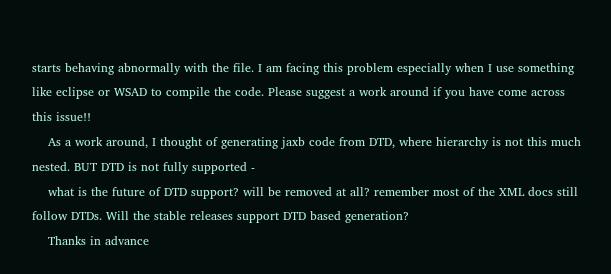starts behaving abnormally with the file. I am facing this problem especially when I use something like eclipse or WSAD to compile the code. Please suggest a work around if you have come across this issue!!
    As a work around, I thought of generating jaxb code from DTD, where hierarchy is not this much nested. BUT DTD is not fully supported -
    what is the future of DTD support? will be removed at all? remember most of the XML docs still follow DTDs. Will the stable releases support DTD based generation?
    Thanks in advance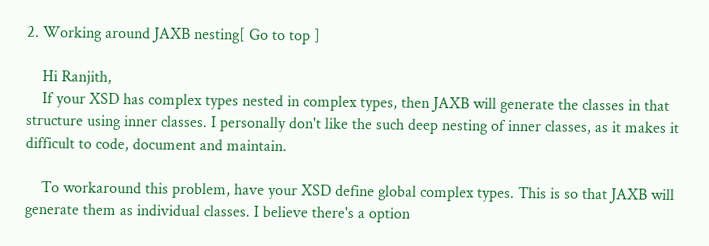2. Working around JAXB nesting[ Go to top ]

    Hi Ranjith,
    If your XSD has complex types nested in complex types, then JAXB will generate the classes in that structure using inner classes. I personally don't like the such deep nesting of inner classes, as it makes it difficult to code, document and maintain.

    To workaround this problem, have your XSD define global complex types. This is so that JAXB will generate them as individual classes. I believe there's a option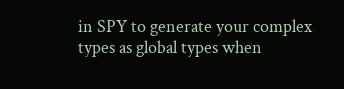in SPY to generate your complex types as global types when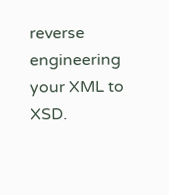reverse engineering your XML to XSD.